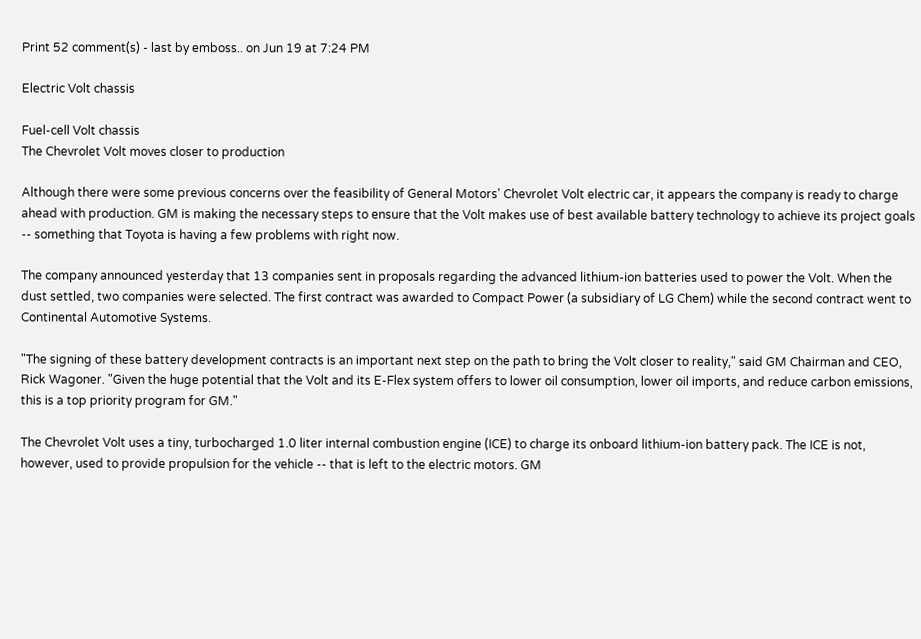Print 52 comment(s) - last by emboss.. on Jun 19 at 7:24 PM

Electric Volt chassis

Fuel-cell Volt chassis
The Chevrolet Volt moves closer to production

Although there were some previous concerns over the feasibility of General Motors' Chevrolet Volt electric car, it appears the company is ready to charge ahead with production. GM is making the necessary steps to ensure that the Volt makes use of best available battery technology to achieve its project goals -- something that Toyota is having a few problems with right now.

The company announced yesterday that 13 companies sent in proposals regarding the advanced lithium-ion batteries used to power the Volt. When the dust settled, two companies were selected. The first contract was awarded to Compact Power (a subsidiary of LG Chem) while the second contract went to Continental Automotive Systems.

"The signing of these battery development contracts is an important next step on the path to bring the Volt closer to reality," said GM Chairman and CEO, Rick Wagoner. "Given the huge potential that the Volt and its E-Flex system offers to lower oil consumption, lower oil imports, and reduce carbon emissions, this is a top priority program for GM."

The Chevrolet Volt uses a tiny, turbocharged 1.0 liter internal combustion engine (ICE) to charge its onboard lithium-ion battery pack. The ICE is not, however, used to provide propulsion for the vehicle -- that is left to the electric motors. GM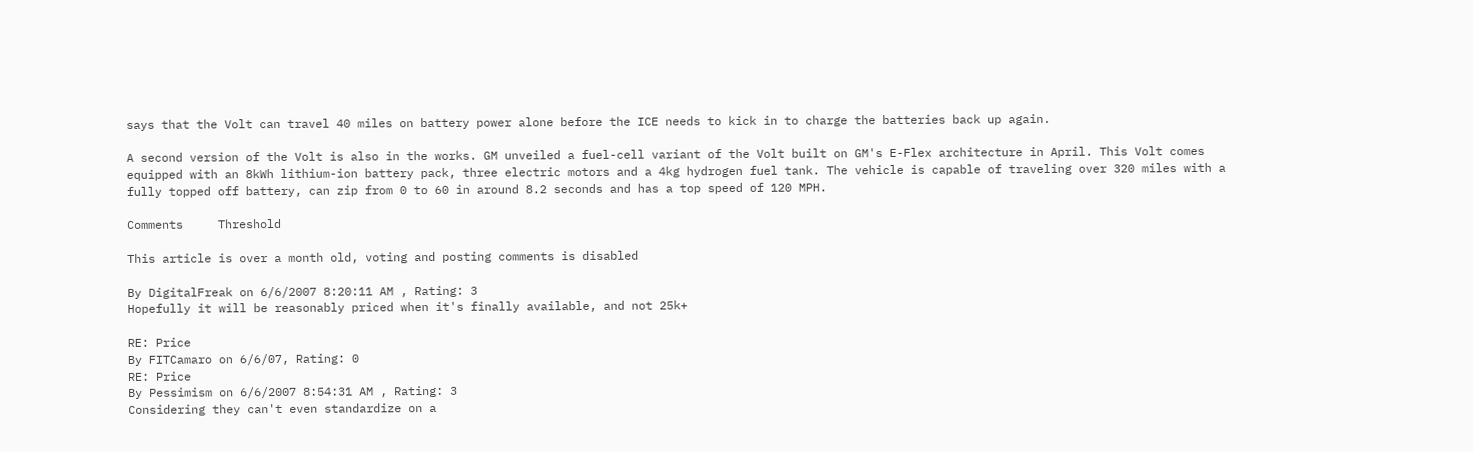says that the Volt can travel 40 miles on battery power alone before the ICE needs to kick in to charge the batteries back up again.

A second version of the Volt is also in the works. GM unveiled a fuel-cell variant of the Volt built on GM's E-Flex architecture in April. This Volt comes equipped with an 8kWh lithium-ion battery pack, three electric motors and a 4kg hydrogen fuel tank. The vehicle is capable of traveling over 320 miles with a fully topped off battery, can zip from 0 to 60 in around 8.2 seconds and has a top speed of 120 MPH.

Comments     Threshold

This article is over a month old, voting and posting comments is disabled

By DigitalFreak on 6/6/2007 8:20:11 AM , Rating: 3
Hopefully it will be reasonably priced when it's finally available, and not 25k+

RE: Price
By FITCamaro on 6/6/07, Rating: 0
RE: Price
By Pessimism on 6/6/2007 8:54:31 AM , Rating: 3
Considering they can't even standardize on a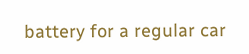battery for a regular car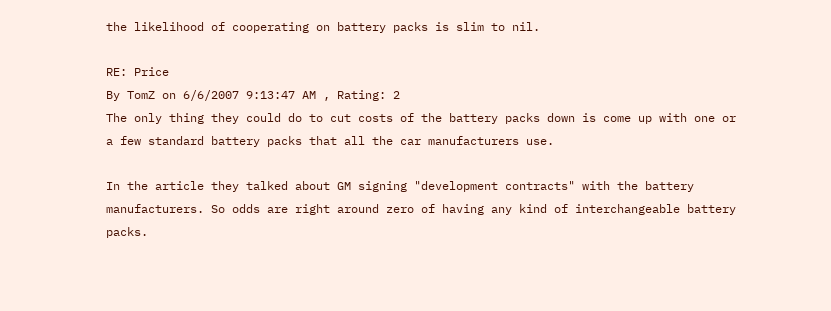the likelihood of cooperating on battery packs is slim to nil.

RE: Price
By TomZ on 6/6/2007 9:13:47 AM , Rating: 2
The only thing they could do to cut costs of the battery packs down is come up with one or a few standard battery packs that all the car manufacturers use.

In the article they talked about GM signing "development contracts" with the battery manufacturers. So odds are right around zero of having any kind of interchangeable battery packs.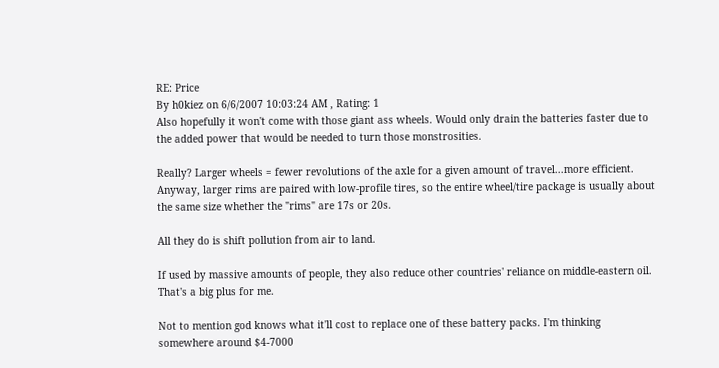RE: Price
By h0kiez on 6/6/2007 10:03:24 AM , Rating: 1
Also hopefully it won't come with those giant ass wheels. Would only drain the batteries faster due to the added power that would be needed to turn those monstrosities.

Really? Larger wheels = fewer revolutions of the axle for a given amount of travel...more efficient. Anyway, larger rims are paired with low-profile tires, so the entire wheel/tire package is usually about the same size whether the "rims" are 17s or 20s.

All they do is shift pollution from air to land.

If used by massive amounts of people, they also reduce other countries' reliance on middle-eastern oil. That's a big plus for me.

Not to mention god knows what it'll cost to replace one of these battery packs. I'm thinking somewhere around $4-7000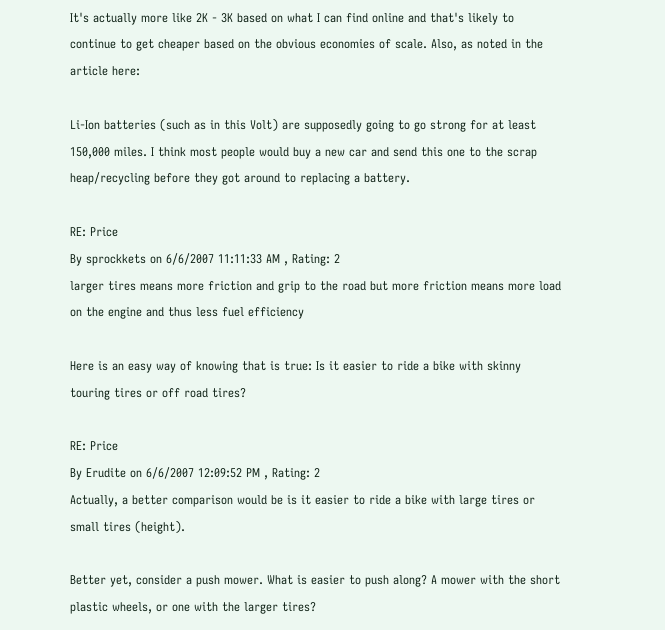It's actually more like 2K - 3K based on what I can find online and that's likely to continue to get cheaper based on the obvious economies of scale. Also, as noted in the article here:

Li-Ion batteries (such as in this Volt) are supposedly going to go strong for at least 150,000 miles. I think most people would buy a new car and send this one to the scrap heap/recycling before they got around to replacing a battery.

RE: Price
By sprockkets on 6/6/2007 11:11:33 AM , Rating: 2
larger tires means more friction and grip to the road but more friction means more load on the engine and thus less fuel efficiency

Here is an easy way of knowing that is true: Is it easier to ride a bike with skinny touring tires or off road tires?

RE: Price
By Erudite on 6/6/2007 12:09:52 PM , Rating: 2
Actually, a better comparison would be is it easier to ride a bike with large tires or small tires (height).

Better yet, consider a push mower. What is easier to push along? A mower with the short plastic wheels, or one with the larger tires?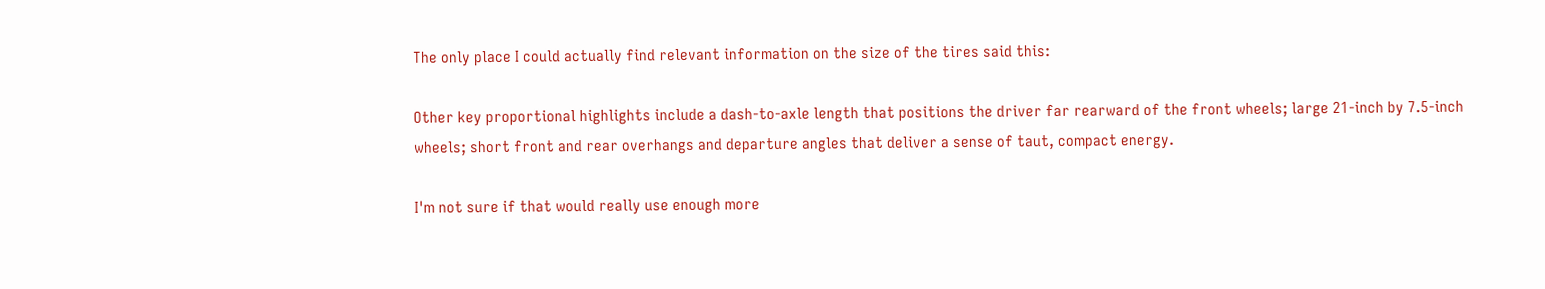The only place I could actually find relevant information on the size of the tires said this:

Other key proportional highlights include a dash-to-axle length that positions the driver far rearward of the front wheels; large 21-inch by 7.5-inch wheels; short front and rear overhangs and departure angles that deliver a sense of taut, compact energy.

I'm not sure if that would really use enough more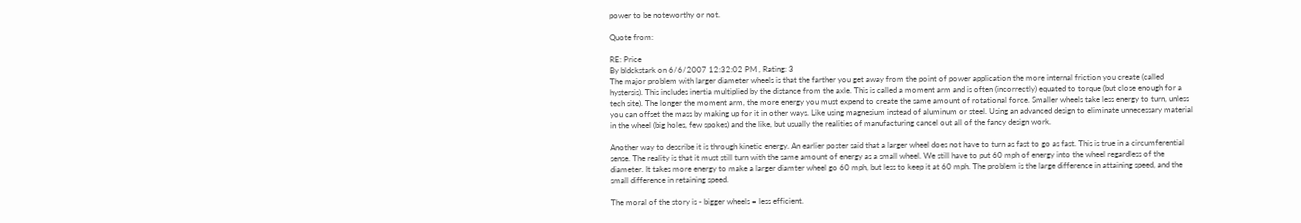power to be noteworthy or not.

Quote from:

RE: Price
By bldckstark on 6/6/2007 12:32:02 PM , Rating: 3
The major problem with larger diameter wheels is that the farther you get away from the point of power application the more internal friction you create (called hystersis). This includes inertia multiplied by the distance from the axle. This is called a moment arm and is often (incorrectly) equated to torque (but close enough for a tech site). The longer the moment arm, the more energy you must expend to create the same amount of rotational force. Smaller wheels take less energy to turn, unless you can offset the mass by making up for it in other ways. Like using magnesium instead of aluminum or steel. Using an advanced design to eliminate unnecessary material in the wheel (big holes, few spokes) and the like, but usually the realities of manufacturing cancel out all of the fancy design work.

Another way to describe it is through kinetic energy. An earlier poster said that a larger wheel does not have to turn as fast to go as fast. This is true in a circumferential sense. The reality is that it must still turn with the same amount of energy as a small wheel. We still have to put 60 mph of energy into the wheel regardless of the diameter. It takes more energy to make a larger diamter wheel go 60 mph, but less to keep it at 60 mph. The problem is the large difference in attaining speed, and the small difference in retaining speed.

The moral of the story is - bigger wheels = less efficient.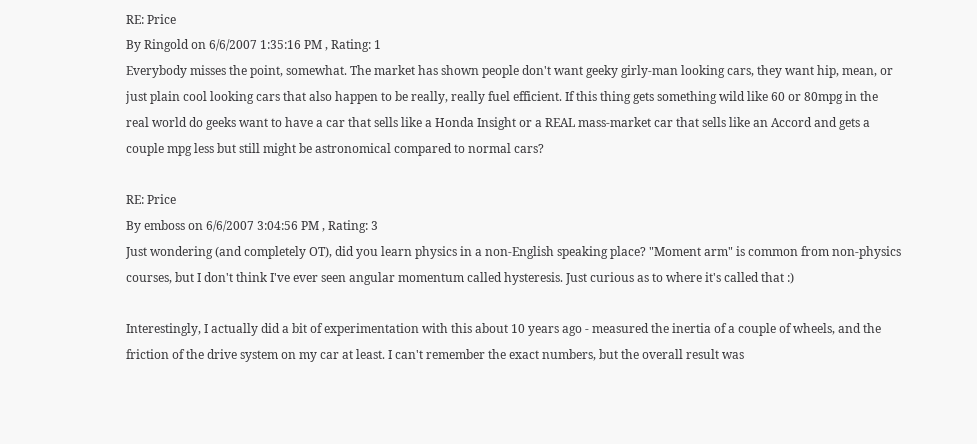RE: Price
By Ringold on 6/6/2007 1:35:16 PM , Rating: 1
Everybody misses the point, somewhat. The market has shown people don't want geeky girly-man looking cars, they want hip, mean, or just plain cool looking cars that also happen to be really, really fuel efficient. If this thing gets something wild like 60 or 80mpg in the real world do geeks want to have a car that sells like a Honda Insight or a REAL mass-market car that sells like an Accord and gets a couple mpg less but still might be astronomical compared to normal cars?

RE: Price
By emboss on 6/6/2007 3:04:56 PM , Rating: 3
Just wondering (and completely OT), did you learn physics in a non-English speaking place? "Moment arm" is common from non-physics courses, but I don't think I've ever seen angular momentum called hysteresis. Just curious as to where it's called that :)

Interestingly, I actually did a bit of experimentation with this about 10 years ago - measured the inertia of a couple of wheels, and the friction of the drive system on my car at least. I can't remember the exact numbers, but the overall result was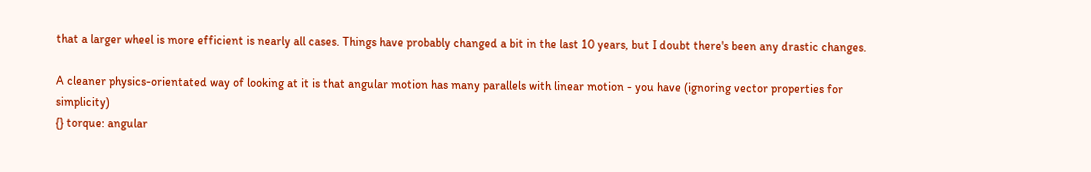that a larger wheel is more efficient is nearly all cases. Things have probably changed a bit in the last 10 years, but I doubt there's been any drastic changes.

A cleaner physics-orientated way of looking at it is that angular motion has many parallels with linear motion - you have (ignoring vector properties for simplicity)
{} torque: angular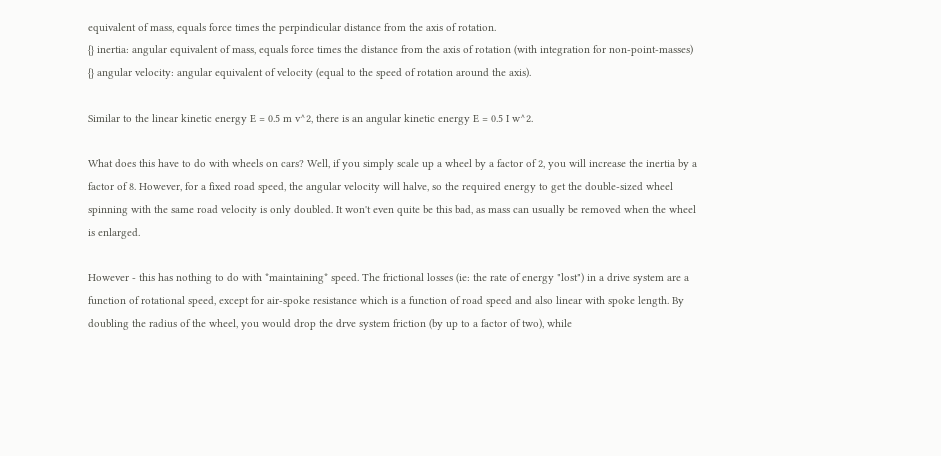equivalent of mass, equals force times the perpindicular distance from the axis of rotation.
{} inertia: angular equivalent of mass, equals force times the distance from the axis of rotation (with integration for non-point-masses)
{} angular velocity: angular equivalent of velocity (equal to the speed of rotation around the axis).

Similar to the linear kinetic energy E = 0.5 m v^2, there is an angular kinetic energy E = 0.5 I w^2.

What does this have to do with wheels on cars? Well, if you simply scale up a wheel by a factor of 2, you will increase the inertia by a factor of 8. However, for a fixed road speed, the angular velocity will halve, so the required energy to get the double-sized wheel spinning with the same road velocity is only doubled. It won't even quite be this bad, as mass can usually be removed when the wheel is enlarged.

However - this has nothing to do with *maintaining* speed. The frictional losses (ie: the rate of energy "lost") in a drive system are a function of rotational speed, except for air-spoke resistance which is a function of road speed and also linear with spoke length. By doubling the radius of the wheel, you would drop the drve system friction (by up to a factor of two), while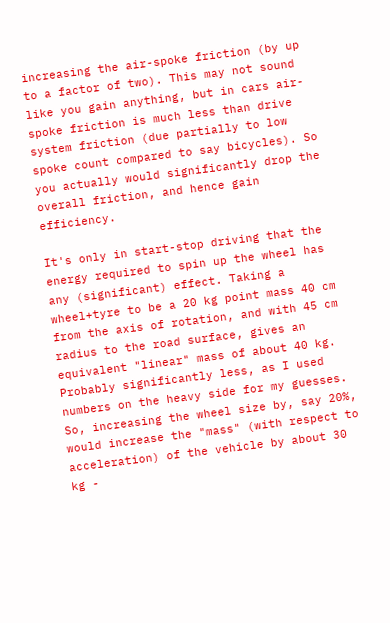increasing the air-spoke friction (by up to a factor of two). This may not sound like you gain anything, but in cars air-spoke friction is much less than drive system friction (due partially to low spoke count compared to say bicycles). So you actually would significantly drop the overall friction, and hence gain efficiency.

It's only in start-stop driving that the energy required to spin up the wheel has any (significant) effect. Taking a wheel+tyre to be a 20 kg point mass 40 cm from the axis of rotation, and with 45 cm radius to the road surface, gives an equivalent "linear" mass of about 40 kg. Probably significantly less, as I used numbers on the heavy side for my guesses. So, increasing the wheel size by, say 20%, would increase the "mass" (with respect to acceleration) of the vehicle by about 30 kg -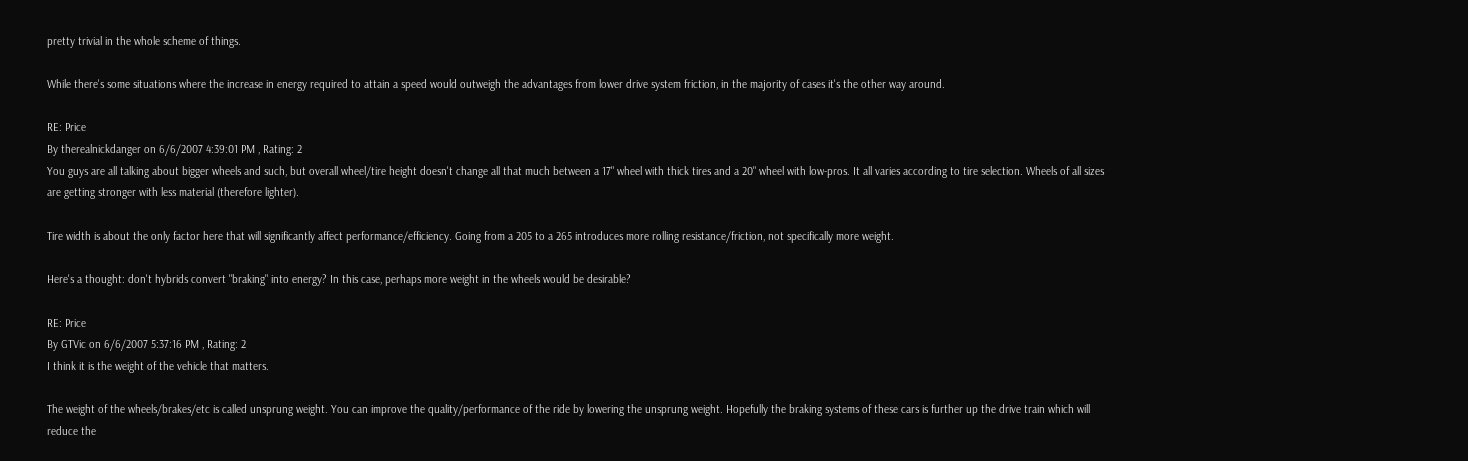pretty trivial in the whole scheme of things.

While there's some situations where the increase in energy required to attain a speed would outweigh the advantages from lower drive system friction, in the majority of cases it's the other way around.

RE: Price
By therealnickdanger on 6/6/2007 4:39:01 PM , Rating: 2
You guys are all talking about bigger wheels and such, but overall wheel/tire height doesn't change all that much between a 17" wheel with thick tires and a 20" wheel with low-pros. It all varies according to tire selection. Wheels of all sizes are getting stronger with less material (therefore lighter).

Tire width is about the only factor here that will significantly affect performance/efficiency. Going from a 205 to a 265 introduces more rolling resistance/friction, not specifically more weight.

Here's a thought: don't hybrids convert "braking" into energy? In this case, perhaps more weight in the wheels would be desirable?

RE: Price
By GTVic on 6/6/2007 5:37:16 PM , Rating: 2
I think it is the weight of the vehicle that matters.

The weight of the wheels/brakes/etc is called unsprung weight. You can improve the quality/performance of the ride by lowering the unsprung weight. Hopefully the braking systems of these cars is further up the drive train which will reduce the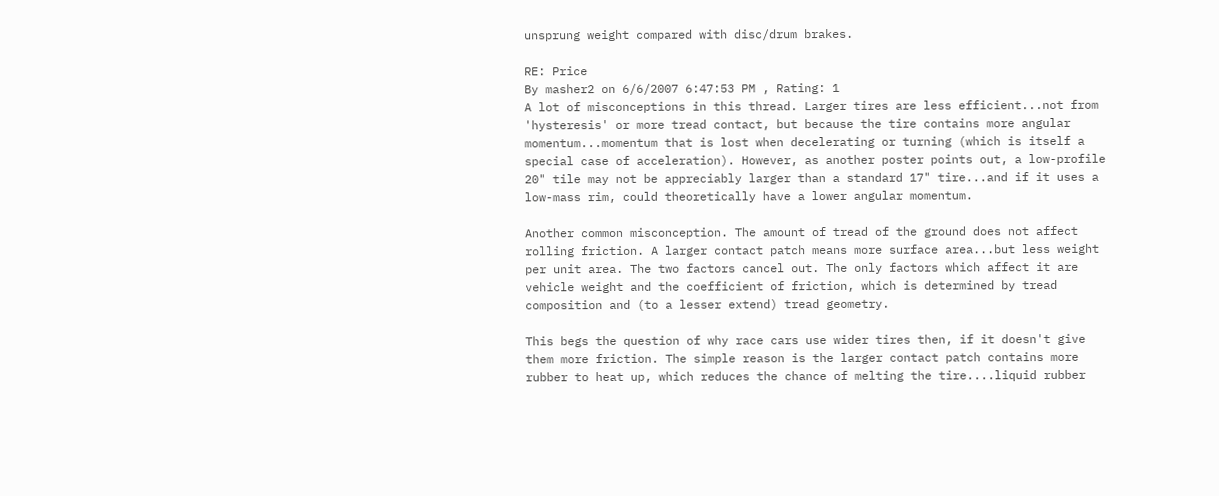unsprung weight compared with disc/drum brakes.

RE: Price
By masher2 on 6/6/2007 6:47:53 PM , Rating: 1
A lot of misconceptions in this thread. Larger tires are less efficient...not from 'hysteresis' or more tread contact, but because the tire contains more angular momentum...momentum that is lost when decelerating or turning (which is itself a special case of acceleration). However, as another poster points out, a low-profile 20" tile may not be appreciably larger than a standard 17" tire...and if it uses a low-mass rim, could theoretically have a lower angular momentum.

Another common misconception. The amount of tread of the ground does not affect rolling friction. A larger contact patch means more surface area...but less weight per unit area. The two factors cancel out. The only factors which affect it are vehicle weight and the coefficient of friction, which is determined by tread composition and (to a lesser extend) tread geometry.

This begs the question of why race cars use wider tires then, if it doesn't give them more friction. The simple reason is the larger contact patch contains more rubber to heat up, which reduces the chance of melting the tire....liquid rubber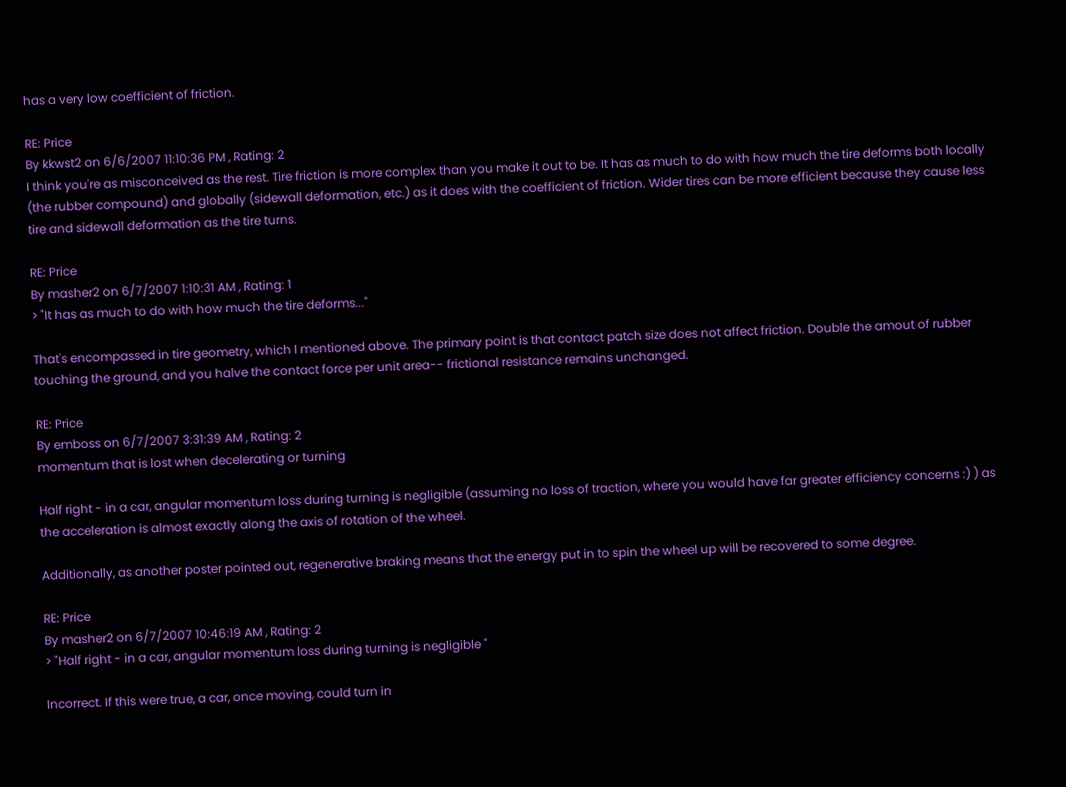has a very low coefficient of friction.

RE: Price
By kkwst2 on 6/6/2007 11:10:36 PM , Rating: 2
I think you're as misconceived as the rest. Tire friction is more complex than you make it out to be. It has as much to do with how much the tire deforms both locally (the rubber compound) and globally (sidewall deformation, etc.) as it does with the coefficient of friction. Wider tires can be more efficient because they cause less tire and sidewall deformation as the tire turns.

RE: Price
By masher2 on 6/7/2007 1:10:31 AM , Rating: 1
> "It has as much to do with how much the tire deforms..."

That's encompassed in tire geometry, which I mentioned above. The primary point is that contact patch size does not affect friction. Double the amout of rubber touching the ground, and you halve the contact force per unit area-- frictional resistance remains unchanged.

RE: Price
By emboss on 6/7/2007 3:31:39 AM , Rating: 2
momentum that is lost when decelerating or turning

Half right - in a car, angular momentum loss during turning is negligible (assuming no loss of traction, where you would have far greater efficiency concerns :) ) as the acceleration is almost exactly along the axis of rotation of the wheel.

Additionally, as another poster pointed out, regenerative braking means that the energy put in to spin the wheel up will be recovered to some degree.

RE: Price
By masher2 on 6/7/2007 10:46:19 AM , Rating: 2
> "Half right - in a car, angular momentum loss during turning is negligible "

Incorrect. If this were true, a car, once moving, could turn in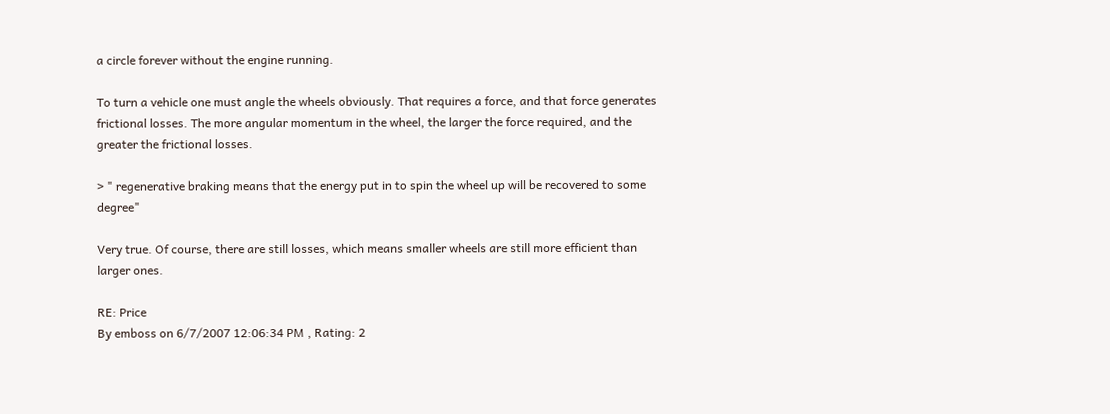a circle forever without the engine running.

To turn a vehicle one must angle the wheels obviously. That requires a force, and that force generates frictional losses. The more angular momentum in the wheel, the larger the force required, and the greater the frictional losses.

> " regenerative braking means that the energy put in to spin the wheel up will be recovered to some degree"

Very true. Of course, there are still losses, which means smaller wheels are still more efficient than larger ones.

RE: Price
By emboss on 6/7/2007 12:06:34 PM , Rating: 2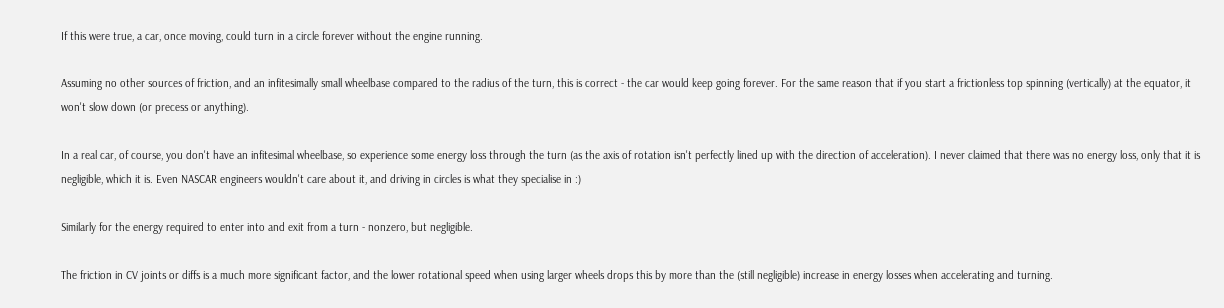If this were true, a car, once moving, could turn in a circle forever without the engine running.

Assuming no other sources of friction, and an infitesimally small wheelbase compared to the radius of the turn, this is correct - the car would keep going forever. For the same reason that if you start a frictionless top spinning (vertically) at the equator, it won't slow down (or precess or anything).

In a real car, of course, you don't have an infitesimal wheelbase, so experience some energy loss through the turn (as the axis of rotation isn't perfectly lined up with the direction of acceleration). I never claimed that there was no energy loss, only that it is negligible, which it is. Even NASCAR engineers wouldn't care about it, and driving in circles is what they specialise in :)

Similarly for the energy required to enter into and exit from a turn - nonzero, but negligible.

The friction in CV joints or diffs is a much more significant factor, and the lower rotational speed when using larger wheels drops this by more than the (still negligible) increase in energy losses when accelerating and turning.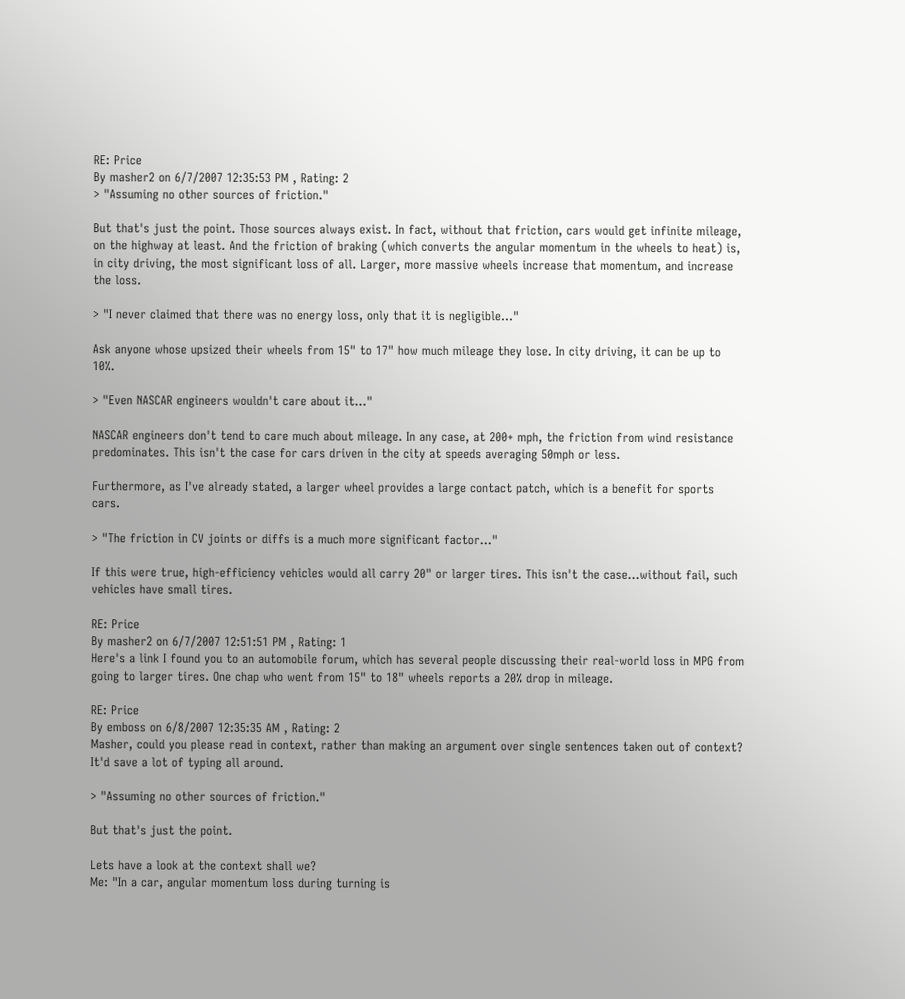RE: Price
By masher2 on 6/7/2007 12:35:53 PM , Rating: 2
> "Assuming no other sources of friction."

But that's just the point. Those sources always exist. In fact, without that friction, cars would get infinite mileage, on the highway at least. And the friction of braking (which converts the angular momentum in the wheels to heat) is, in city driving, the most significant loss of all. Larger, more massive wheels increase that momentum, and increase the loss.

> "I never claimed that there was no energy loss, only that it is negligible..."

Ask anyone whose upsized their wheels from 15" to 17" how much mileage they lose. In city driving, it can be up to 10%.

> "Even NASCAR engineers wouldn't care about it..."

NASCAR engineers don't tend to care much about mileage. In any case, at 200+ mph, the friction from wind resistance predominates. This isn't the case for cars driven in the city at speeds averaging 50mph or less.

Furthermore, as I've already stated, a larger wheel provides a large contact patch, which is a benefit for sports cars.

> "The friction in CV joints or diffs is a much more significant factor..."

If this were true, high-efficiency vehicles would all carry 20" or larger tires. This isn't the case...without fail, such vehicles have small tires.

RE: Price
By masher2 on 6/7/2007 12:51:51 PM , Rating: 1
Here's a link I found you to an automobile forum, which has several people discussing their real-world loss in MPG from going to larger tires. One chap who went from 15" to 18" wheels reports a 20% drop in mileage.

RE: Price
By emboss on 6/8/2007 12:35:35 AM , Rating: 2
Masher, could you please read in context, rather than making an argument over single sentences taken out of context? It'd save a lot of typing all around.

> "Assuming no other sources of friction."

But that's just the point.

Lets have a look at the context shall we?
Me: "In a car, angular momentum loss during turning is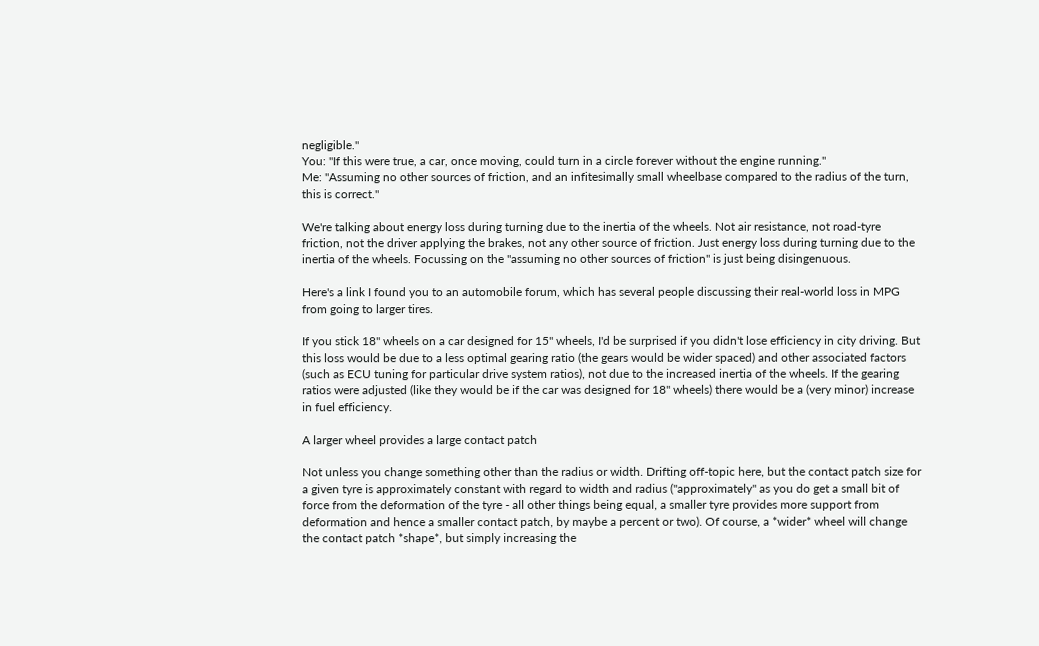negligible."
You: "If this were true, a car, once moving, could turn in a circle forever without the engine running."
Me: "Assuming no other sources of friction, and an infitesimally small wheelbase compared to the radius of the turn, this is correct."

We're talking about energy loss during turning due to the inertia of the wheels. Not air resistance, not road-tyre friction, not the driver applying the brakes, not any other source of friction. Just energy loss during turning due to the inertia of the wheels. Focussing on the "assuming no other sources of friction" is just being disingenuous.

Here's a link I found you to an automobile forum, which has several people discussing their real-world loss in MPG from going to larger tires.

If you stick 18" wheels on a car designed for 15" wheels, I'd be surprised if you didn't lose efficiency in city driving. But this loss would be due to a less optimal gearing ratio (the gears would be wider spaced) and other associated factors (such as ECU tuning for particular drive system ratios), not due to the increased inertia of the wheels. If the gearing ratios were adjusted (like they would be if the car was designed for 18" wheels) there would be a (very minor) increase in fuel efficiency.

A larger wheel provides a large contact patch

Not unless you change something other than the radius or width. Drifting off-topic here, but the contact patch size for a given tyre is approximately constant with regard to width and radius ("approximately" as you do get a small bit of force from the deformation of the tyre - all other things being equal, a smaller tyre provides more support from deformation and hence a smaller contact patch, by maybe a percent or two). Of course, a *wider* wheel will change the contact patch *shape*, but simply increasing the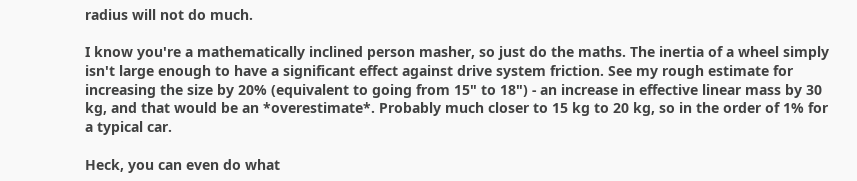radius will not do much.

I know you're a mathematically inclined person masher, so just do the maths. The inertia of a wheel simply isn't large enough to have a significant effect against drive system friction. See my rough estimate for increasing the size by 20% (equivalent to going from 15" to 18") - an increase in effective linear mass by 30 kg, and that would be an *overestimate*. Probably much closer to 15 kg to 20 kg, so in the order of 1% for a typical car.

Heck, you can even do what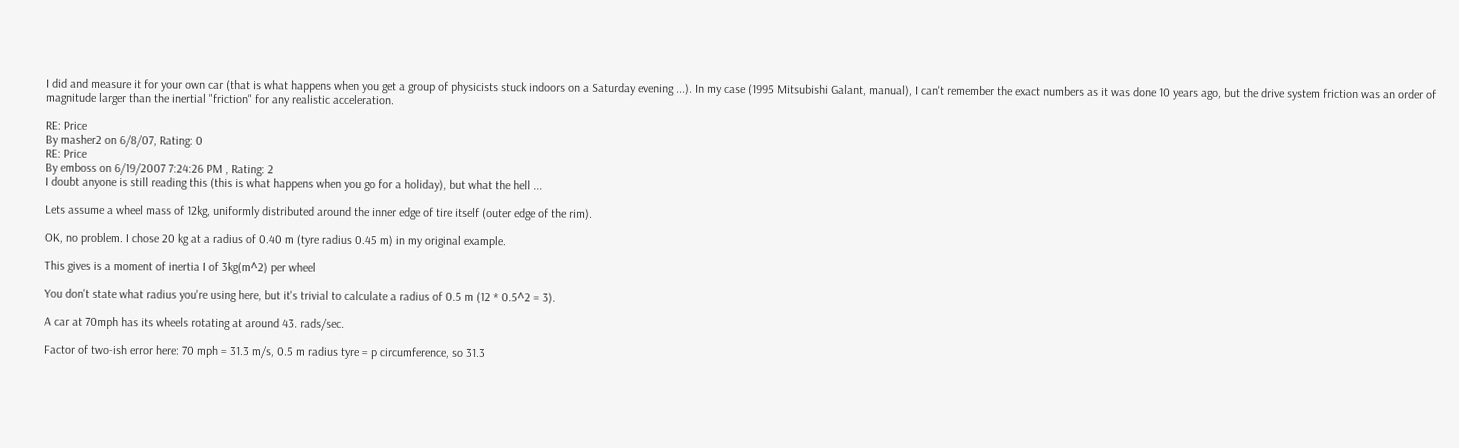I did and measure it for your own car (that is what happens when you get a group of physicists stuck indoors on a Saturday evening ...). In my case (1995 Mitsubishi Galant, manual), I can't remember the exact numbers as it was done 10 years ago, but the drive system friction was an order of magnitude larger than the inertial "friction" for any realistic acceleration.

RE: Price
By masher2 on 6/8/07, Rating: 0
RE: Price
By emboss on 6/19/2007 7:24:26 PM , Rating: 2
I doubt anyone is still reading this (this is what happens when you go for a holiday), but what the hell ...

Lets assume a wheel mass of 12kg, uniformly distributed around the inner edge of tire itself (outer edge of the rim).

OK, no problem. I chose 20 kg at a radius of 0.40 m (tyre radius 0.45 m) in my original example.

This gives is a moment of inertia I of 3kg(m^2) per wheel

You don't state what radius you're using here, but it's trivial to calculate a radius of 0.5 m (12 * 0.5^2 = 3).

A car at 70mph has its wheels rotating at around 43. rads/sec.

Factor of two-ish error here: 70 mph = 31.3 m/s, 0.5 m radius tyre = p circumference, so 31.3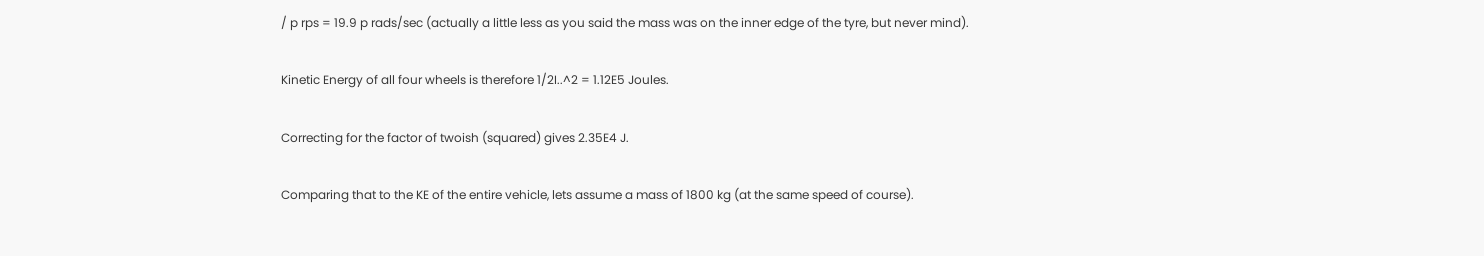/ p rps = 19.9 p rads/sec (actually a little less as you said the mass was on the inner edge of the tyre, but never mind).

Kinetic Energy of all four wheels is therefore 1/2I..^2 = 1.12E5 Joules.

Correcting for the factor of twoish (squared) gives 2.35E4 J.

Comparing that to the KE of the entire vehicle, lets assume a mass of 1800 kg (at the same speed of course).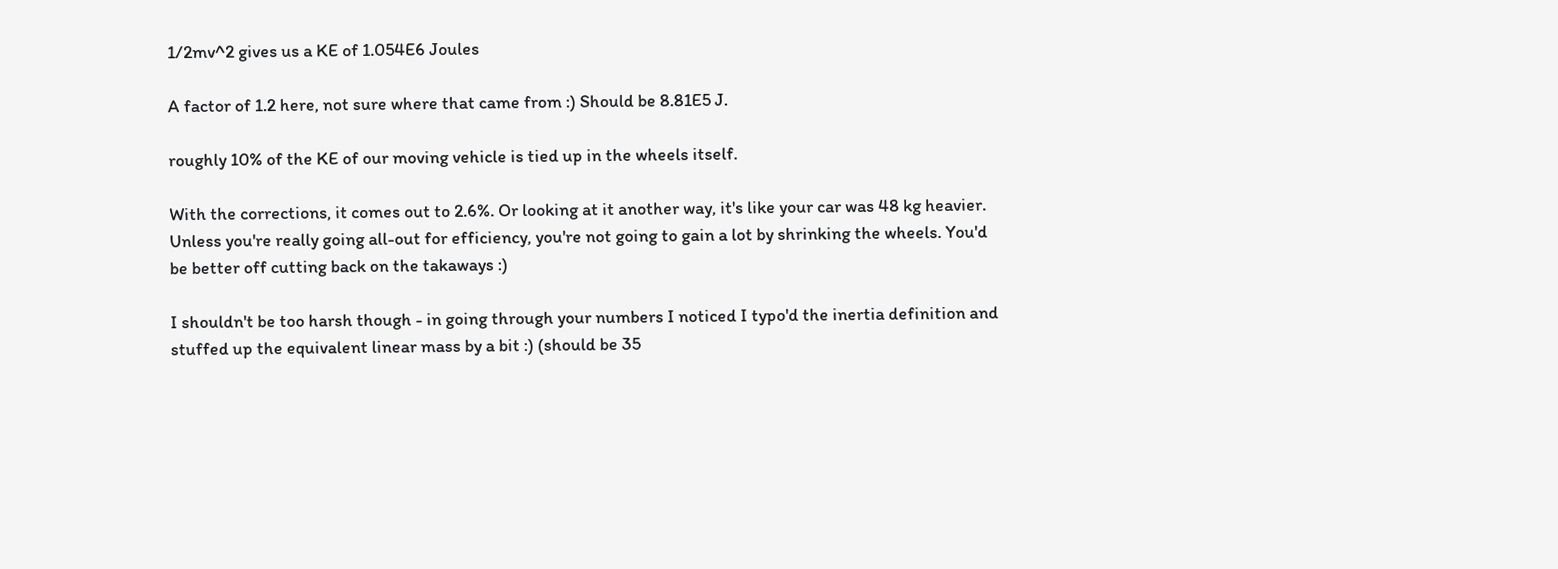1/2mv^2 gives us a KE of 1.054E6 Joules

A factor of 1.2 here, not sure where that came from :) Should be 8.81E5 J.

roughly 10% of the KE of our moving vehicle is tied up in the wheels itself.

With the corrections, it comes out to 2.6%. Or looking at it another way, it's like your car was 48 kg heavier. Unless you're really going all-out for efficiency, you're not going to gain a lot by shrinking the wheels. You'd be better off cutting back on the takaways :)

I shouldn't be too harsh though - in going through your numbers I noticed I typo'd the inertia definition and stuffed up the equivalent linear mass by a bit :) (should be 35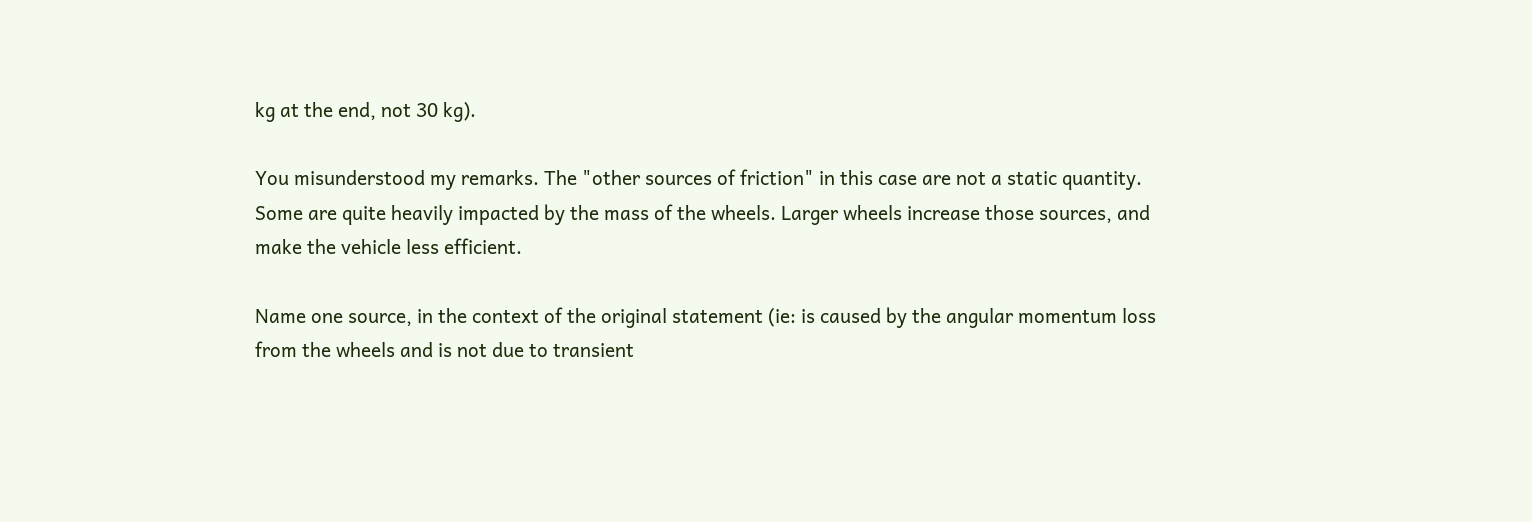kg at the end, not 30 kg).

You misunderstood my remarks. The "other sources of friction" in this case are not a static quantity. Some are quite heavily impacted by the mass of the wheels. Larger wheels increase those sources, and make the vehicle less efficient.

Name one source, in the context of the original statement (ie: is caused by the angular momentum loss from the wheels and is not due to transient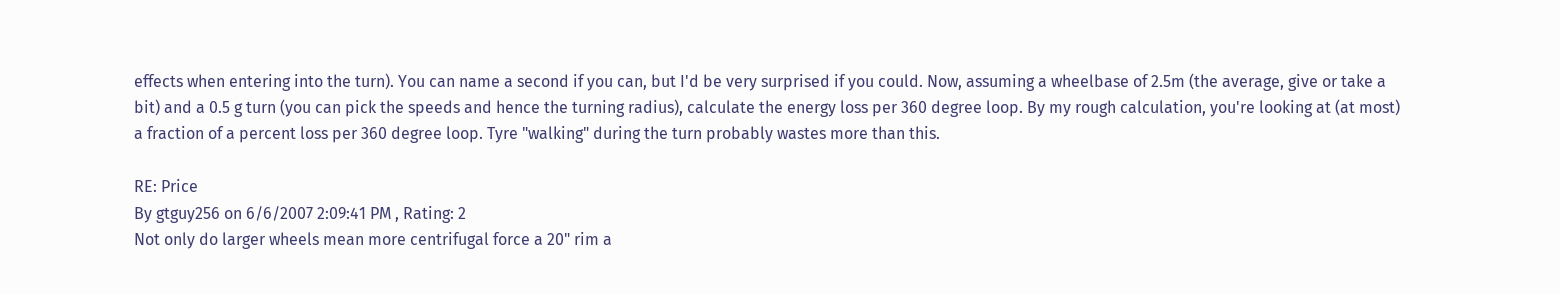effects when entering into the turn). You can name a second if you can, but I'd be very surprised if you could. Now, assuming a wheelbase of 2.5m (the average, give or take a bit) and a 0.5 g turn (you can pick the speeds and hence the turning radius), calculate the energy loss per 360 degree loop. By my rough calculation, you're looking at (at most) a fraction of a percent loss per 360 degree loop. Tyre "walking" during the turn probably wastes more than this.

RE: Price
By gtguy256 on 6/6/2007 2:09:41 PM , Rating: 2
Not only do larger wheels mean more centrifugal force a 20" rim a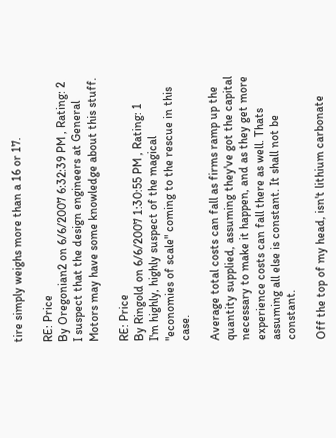tire simply weighs more than a 16 or 17.

RE: Price
By Oregonian2 on 6/6/2007 6:32:39 PM , Rating: 2
I suspect that the design engineers at General Motors may have some knowledge about this stuff.

RE: Price
By Ringold on 6/6/2007 1:30:55 PM , Rating: 1
I'm highly, highly suspect of the magical "economies of scale" coming to the rescue in this case.

Average total costs can fall as firms ramp up the quantity supplied, assuming they've got the capital necessary to make it happen, and as they get more experience costs can fall there as well. Thats assuming all else is constant. It shall not be constant.

Off the top of my head, isn't lithium carbonate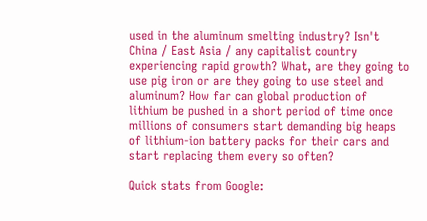used in the aluminum smelting industry? Isn't China / East Asia / any capitalist country experiencing rapid growth? What, are they going to use pig iron or are they going to use steel and aluminum? How far can global production of lithium be pushed in a short period of time once millions of consumers start demanding big heaps of lithium-ion battery packs for their cars and start replacing them every so often?

Quick stats from Google: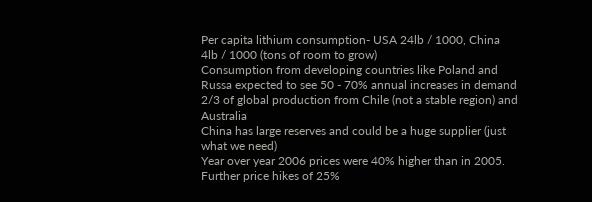Per capita lithium consumption- USA 24lb / 1000, China 4lb / 1000 (tons of room to grow)
Consumption from developing countries like Poland and Russa expected to see 50 - 70% annual increases in demand
2/3 of global production from Chile (not a stable region) and Australia
China has large reserves and could be a huge supplier (just what we need)
Year over year 2006 prices were 40% higher than in 2005. Further price hikes of 25%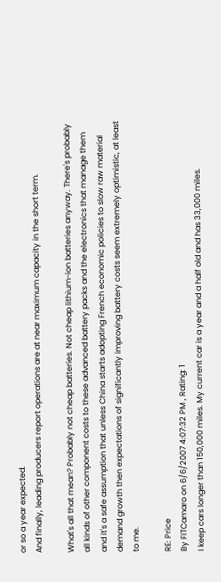or so a year expected.
And finally, leading producers report operations are at near maximum capacity in the short term.

What's all that mean? Probably not cheap batteries. Not cheap lithium-ion batteries anyway. There's probably all kinds of other component costs to these advanced battery packs and the electronics that manage them and it's a safe assumption that unless China starts adopting French economic policies to slow raw material demand growth then expectations of significantly improving battery costs seem extremely optimistic, at least to me.

RE: Price
By FITCamaro on 6/6/2007 4:07:32 PM , Rating: 1
I keep cars longer than 150,000 miles. My current car is a year and a half old and has 33,000 miles.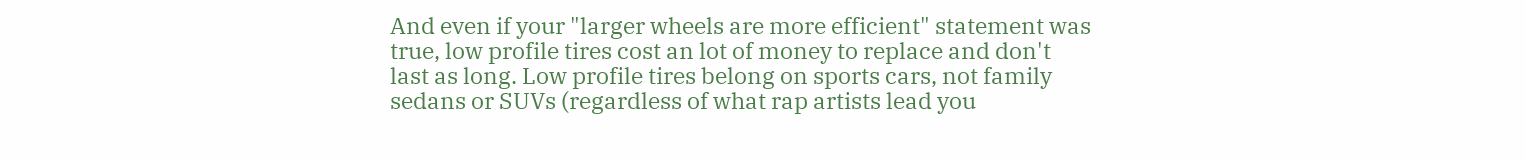And even if your "larger wheels are more efficient" statement was true, low profile tires cost an lot of money to replace and don't last as long. Low profile tires belong on sports cars, not family sedans or SUVs (regardless of what rap artists lead you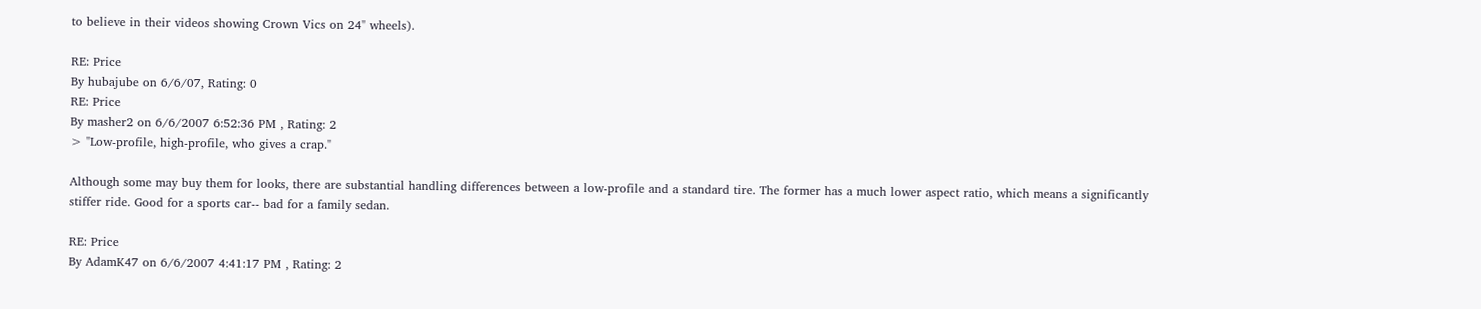to believe in their videos showing Crown Vics on 24" wheels).

RE: Price
By hubajube on 6/6/07, Rating: 0
RE: Price
By masher2 on 6/6/2007 6:52:36 PM , Rating: 2
> "Low-profile, high-profile, who gives a crap."

Although some may buy them for looks, there are substantial handling differences between a low-profile and a standard tire. The former has a much lower aspect ratio, which means a significantly stiffer ride. Good for a sports car-- bad for a family sedan.

RE: Price
By AdamK47 on 6/6/2007 4:41:17 PM , Rating: 2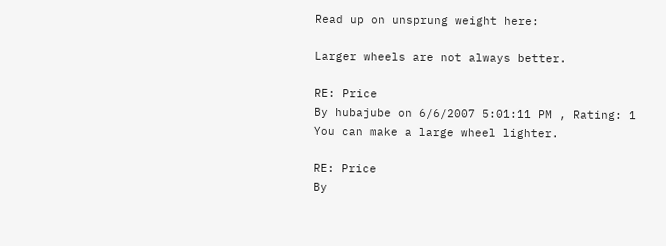Read up on unsprung weight here:

Larger wheels are not always better.

RE: Price
By hubajube on 6/6/2007 5:01:11 PM , Rating: 1
You can make a large wheel lighter.

RE: Price
By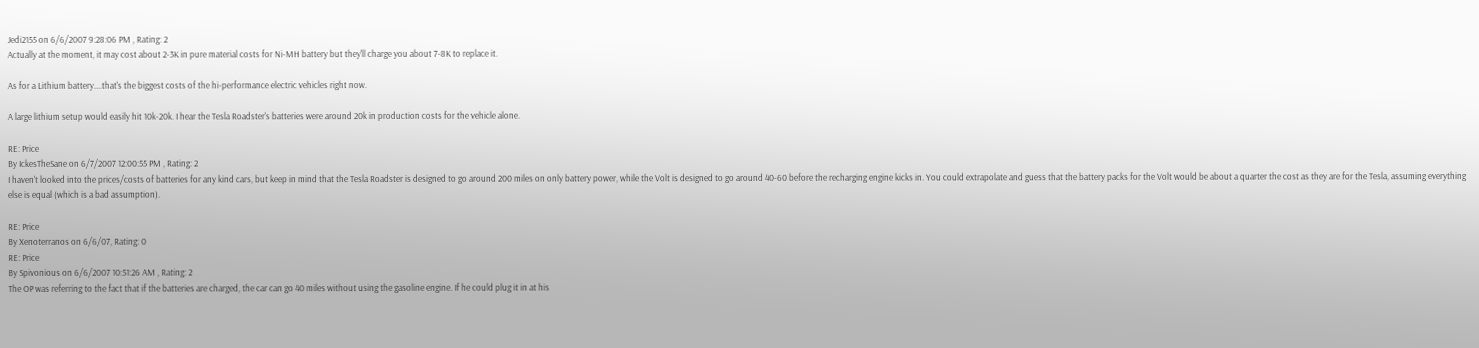Jedi2155 on 6/6/2007 9:28:06 PM , Rating: 2
Actually at the moment, it may cost about 2-3K in pure material costs for Ni-MH battery but they'll charge you about 7-8K to replace it.

As for a Lithium battery....that's the biggest costs of the hi-performance electric vehicles right now.

A large lithium setup would easily hit 10k-20k. I hear the Tesla Roadster's batteries were around 20k in production costs for the vehicle alone.

RE: Price
By IckesTheSane on 6/7/2007 12:00:55 PM , Rating: 2
I haven't looked into the prices/costs of batteries for any kind cars, but keep in mind that the Tesla Roadster is designed to go around 200 miles on only battery power, while the Volt is designed to go around 40-60 before the recharging engine kicks in. You could extrapolate and guess that the battery packs for the Volt would be about a quarter the cost as they are for the Tesla, assuming everything else is equal (which is a bad assumption).

RE: Price
By Xenoterranos on 6/6/07, Rating: 0
RE: Price
By Spivonious on 6/6/2007 10:51:26 AM , Rating: 2
The OP was referring to the fact that if the batteries are charged, the car can go 40 miles without using the gasoline engine. If he could plug it in at his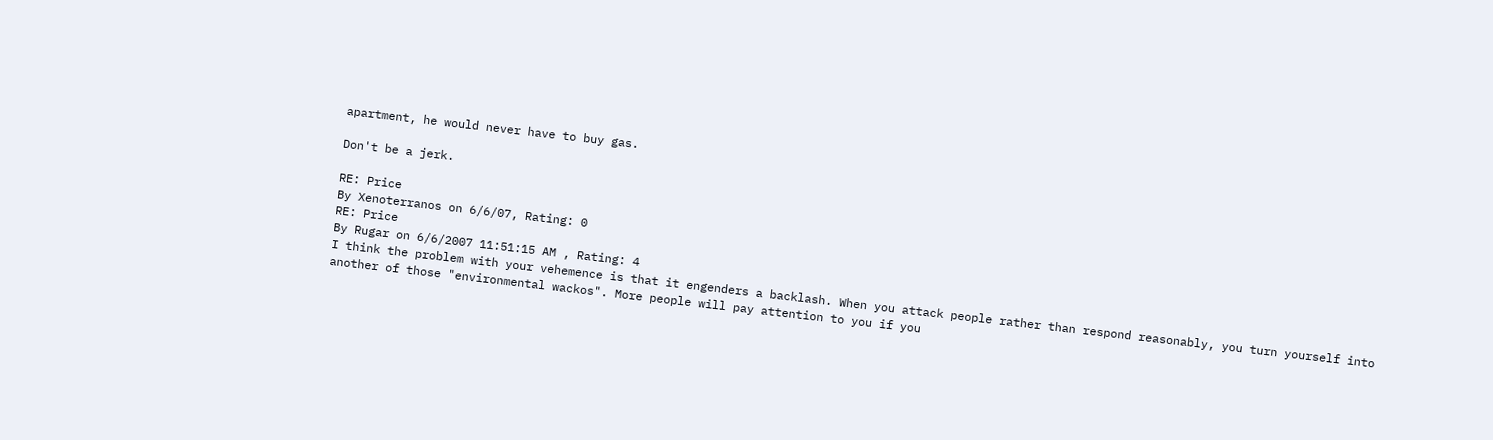apartment, he would never have to buy gas.

Don't be a jerk.

RE: Price
By Xenoterranos on 6/6/07, Rating: 0
RE: Price
By Rugar on 6/6/2007 11:51:15 AM , Rating: 4
I think the problem with your vehemence is that it engenders a backlash. When you attack people rather than respond reasonably, you turn yourself into another of those "environmental wackos". More people will pay attention to you if you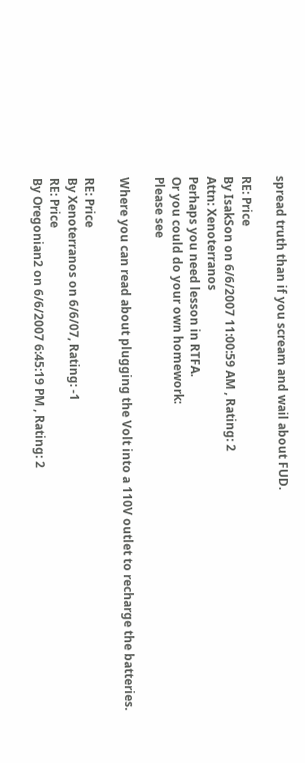spread truth than if you scream and wail about FUD.

RE: Price
By IsakSon on 6/6/2007 11:00:59 AM , Rating: 2
Attn: Xenoterranos
Perhaps you need lesson in RTFA.
Or you could do your own homework:
Please see

Where you can read about plugging the Volt into a 110V outlet to recharge the batteries.

RE: Price
By Xenoterranos on 6/6/07, Rating: -1
RE: Price
By Oregonian2 on 6/6/2007 6:45:19 PM , Rating: 2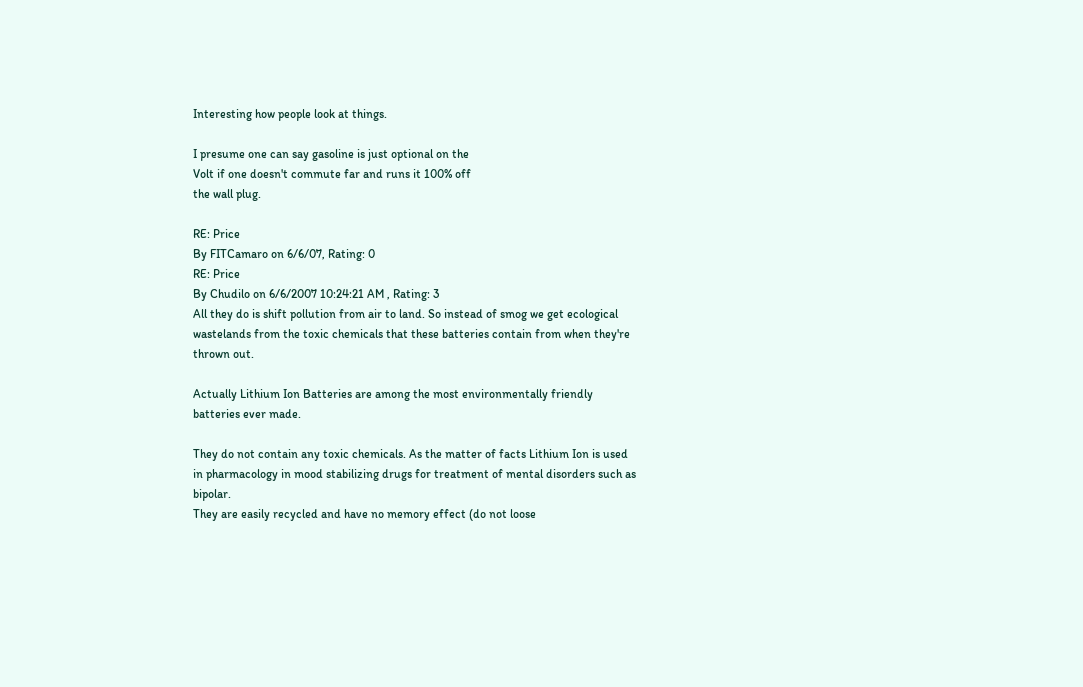Interesting how people look at things.

I presume one can say gasoline is just optional on the
Volt if one doesn't commute far and runs it 100% off
the wall plug.

RE: Price
By FITCamaro on 6/6/07, Rating: 0
RE: Price
By Chudilo on 6/6/2007 10:24:21 AM , Rating: 3
All they do is shift pollution from air to land. So instead of smog we get ecological wastelands from the toxic chemicals that these batteries contain from when they're thrown out.

Actually Lithium Ion Batteries are among the most environmentally friendly batteries ever made.

They do not contain any toxic chemicals. As the matter of facts Lithium Ion is used in pharmacology in mood stabilizing drugs for treatment of mental disorders such as bipolar.
They are easily recycled and have no memory effect (do not loose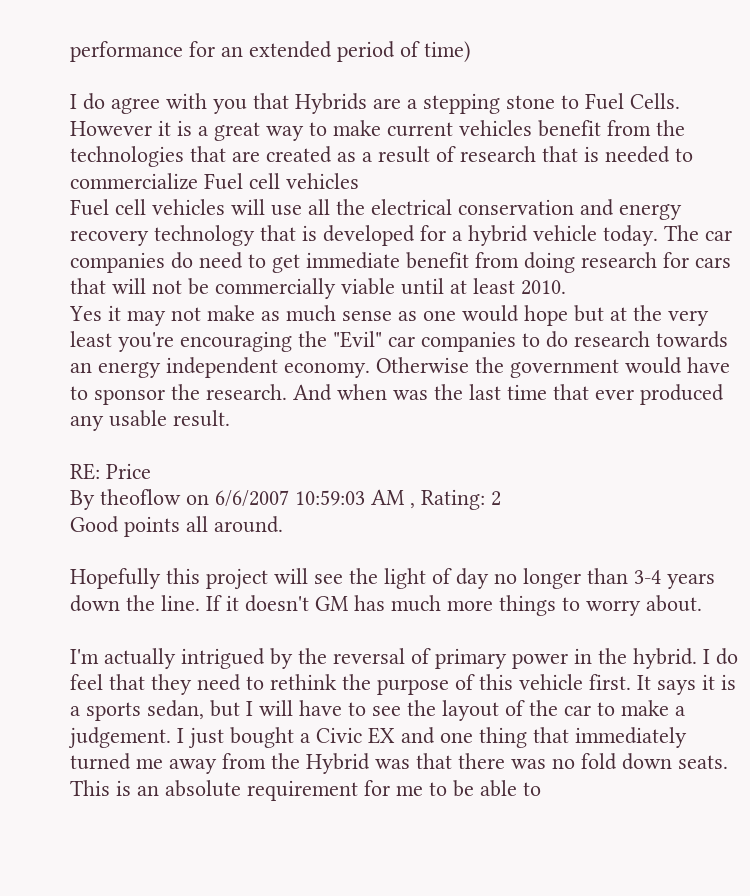performance for an extended period of time)

I do agree with you that Hybrids are a stepping stone to Fuel Cells. However it is a great way to make current vehicles benefit from the technologies that are created as a result of research that is needed to commercialize Fuel cell vehicles
Fuel cell vehicles will use all the electrical conservation and energy recovery technology that is developed for a hybrid vehicle today. The car companies do need to get immediate benefit from doing research for cars that will not be commercially viable until at least 2010.
Yes it may not make as much sense as one would hope but at the very least you're encouraging the "Evil" car companies to do research towards an energy independent economy. Otherwise the government would have to sponsor the research. And when was the last time that ever produced any usable result.

RE: Price
By theoflow on 6/6/2007 10:59:03 AM , Rating: 2
Good points all around.

Hopefully this project will see the light of day no longer than 3-4 years down the line. If it doesn't GM has much more things to worry about.

I'm actually intrigued by the reversal of primary power in the hybrid. I do feel that they need to rethink the purpose of this vehicle first. It says it is a sports sedan, but I will have to see the layout of the car to make a judgement. I just bought a Civic EX and one thing that immediately turned me away from the Hybrid was that there was no fold down seats. This is an absolute requirement for me to be able to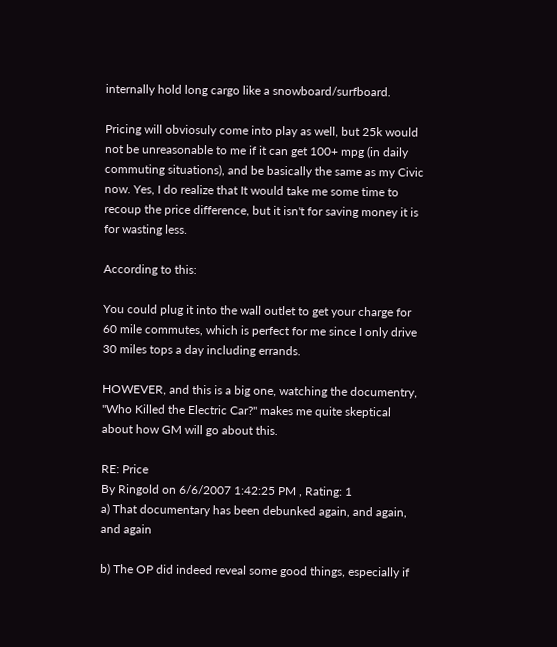internally hold long cargo like a snowboard/surfboard.

Pricing will obviosuly come into play as well, but 25k would not be unreasonable to me if it can get 100+ mpg (in daily commuting situations), and be basically the same as my Civic now. Yes, I do realize that It would take me some time to recoup the price difference, but it isn't for saving money it is for wasting less.

According to this:

You could plug it into the wall outlet to get your charge for 60 mile commutes, which is perfect for me since I only drive 30 miles tops a day including errands.

HOWEVER, and this is a big one, watching the documentry, "Who Killed the Electric Car?" makes me quite skeptical about how GM will go about this.

RE: Price
By Ringold on 6/6/2007 1:42:25 PM , Rating: 1
a) That documentary has been debunked again, and again, and again

b) The OP did indeed reveal some good things, especially if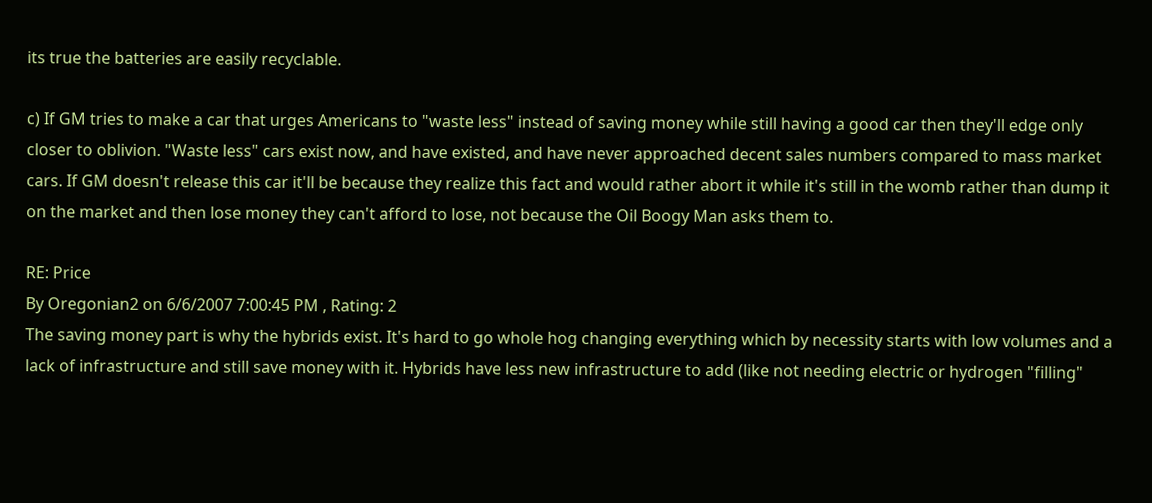its true the batteries are easily recyclable.

c) If GM tries to make a car that urges Americans to "waste less" instead of saving money while still having a good car then they'll edge only closer to oblivion. "Waste less" cars exist now, and have existed, and have never approached decent sales numbers compared to mass market cars. If GM doesn't release this car it'll be because they realize this fact and would rather abort it while it's still in the womb rather than dump it on the market and then lose money they can't afford to lose, not because the Oil Boogy Man asks them to.

RE: Price
By Oregonian2 on 6/6/2007 7:00:45 PM , Rating: 2
The saving money part is why the hybrids exist. It's hard to go whole hog changing everything which by necessity starts with low volumes and a lack of infrastructure and still save money with it. Hybrids have less new infrastructure to add (like not needing electric or hydrogen "filling"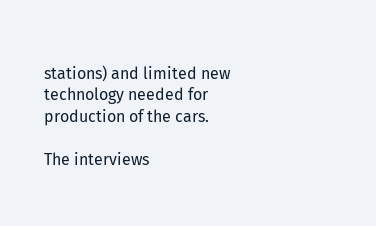stations) and limited new technology needed for production of the cars.

The interviews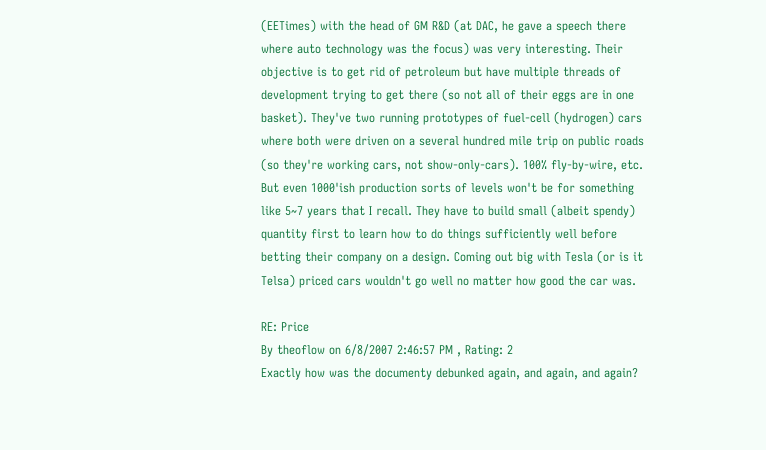(EETimes) with the head of GM R&D (at DAC, he gave a speech there where auto technology was the focus) was very interesting. Their objective is to get rid of petroleum but have multiple threads of development trying to get there (so not all of their eggs are in one basket). They've two running prototypes of fuel-cell (hydrogen) cars where both were driven on a several hundred mile trip on public roads (so they're working cars, not show-only-cars). 100% fly-by-wire, etc. But even 1000'ish production sorts of levels won't be for something like 5~7 years that I recall. They have to build small (albeit spendy) quantity first to learn how to do things sufficiently well before betting their company on a design. Coming out big with Tesla (or is it Telsa) priced cars wouldn't go well no matter how good the car was.

RE: Price
By theoflow on 6/8/2007 2:46:57 PM , Rating: 2
Exactly how was the documenty debunked again, and again, and again?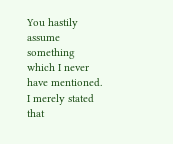You hastily assume something which I never have mentioned. I merely stated that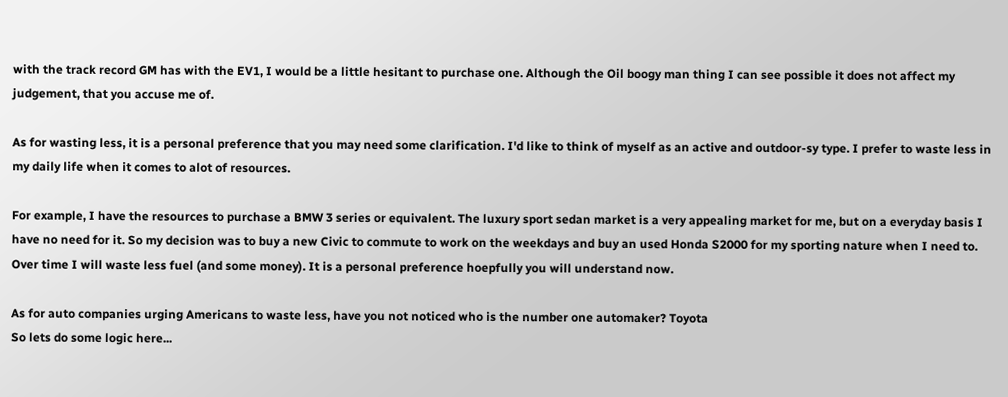with the track record GM has with the EV1, I would be a little hesitant to purchase one. Although the Oil boogy man thing I can see possible it does not affect my judgement, that you accuse me of.

As for wasting less, it is a personal preference that you may need some clarification. I'd like to think of myself as an active and outdoor-sy type. I prefer to waste less in my daily life when it comes to alot of resources.

For example, I have the resources to purchase a BMW 3 series or equivalent. The luxury sport sedan market is a very appealing market for me, but on a everyday basis I have no need for it. So my decision was to buy a new Civic to commute to work on the weekdays and buy an used Honda S2000 for my sporting nature when I need to. Over time I will waste less fuel (and some money). It is a personal preference hoepfully you will understand now.

As for auto companies urging Americans to waste less, have you not noticed who is the number one automaker? Toyota
So lets do some logic here...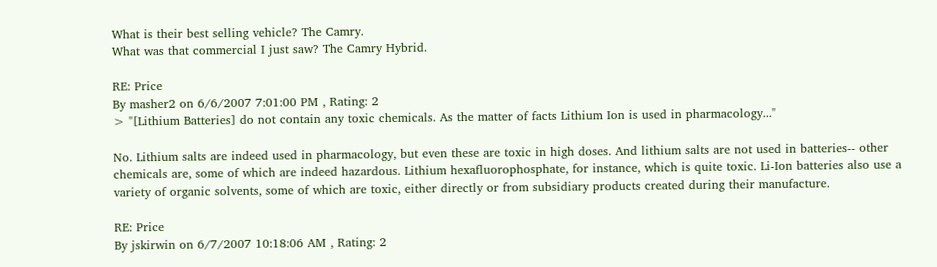What is their best selling vehicle? The Camry.
What was that commercial I just saw? The Camry Hybrid.

RE: Price
By masher2 on 6/6/2007 7:01:00 PM , Rating: 2
> "[Lithium Batteries] do not contain any toxic chemicals. As the matter of facts Lithium Ion is used in pharmacology..."

No. Lithium salts are indeed used in pharmacology, but even these are toxic in high doses. And lithium salts are not used in batteries-- other chemicals are, some of which are indeed hazardous. Lithium hexafluorophosphate, for instance, which is quite toxic. Li-Ion batteries also use a variety of organic solvents, some of which are toxic, either directly or from subsidiary products created during their manufacture.

RE: Price
By jskirwin on 6/7/2007 10:18:06 AM , Rating: 2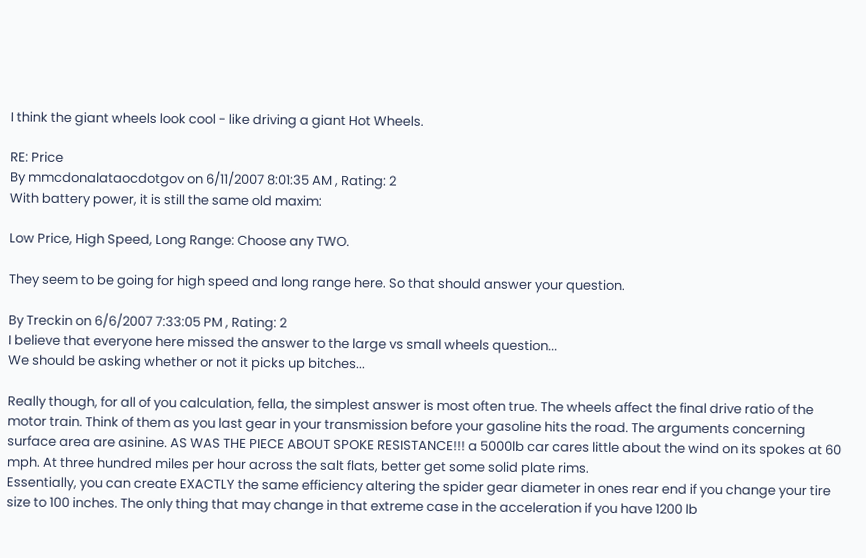I think the giant wheels look cool - like driving a giant Hot Wheels.

RE: Price
By mmcdonalataocdotgov on 6/11/2007 8:01:35 AM , Rating: 2
With battery power, it is still the same old maxim:

Low Price, High Speed, Long Range: Choose any TWO.

They seem to be going for high speed and long range here. So that should answer your question.

By Treckin on 6/6/2007 7:33:05 PM , Rating: 2
I believe that everyone here missed the answer to the large vs small wheels question...
We should be asking whether or not it picks up bitches...

Really though, for all of you calculation, fella, the simplest answer is most often true. The wheels affect the final drive ratio of the motor train. Think of them as you last gear in your transmission before your gasoline hits the road. The arguments concerning surface area are asinine. AS WAS THE PIECE ABOUT SPOKE RESISTANCE!!! a 5000lb car cares little about the wind on its spokes at 60 mph. At three hundred miles per hour across the salt flats, better get some solid plate rims.
Essentially, you can create EXACTLY the same efficiency altering the spider gear diameter in ones rear end if you change your tire size to 100 inches. The only thing that may change in that extreme case in the acceleration if you have 1200 lb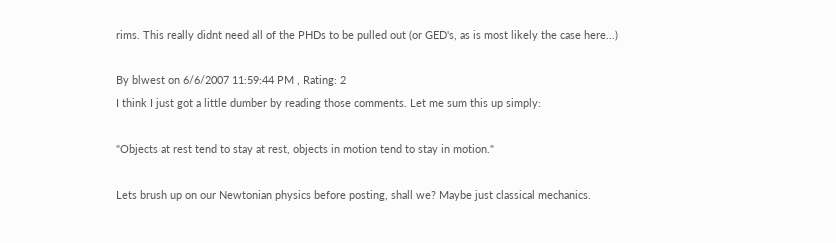rims. This really didnt need all of the PHDs to be pulled out (or GED's, as is most likely the case here...)

By blwest on 6/6/2007 11:59:44 PM , Rating: 2
I think I just got a little dumber by reading those comments. Let me sum this up simply:

"Objects at rest tend to stay at rest, objects in motion tend to stay in motion."

Lets brush up on our Newtonian physics before posting, shall we? Maybe just classical mechanics.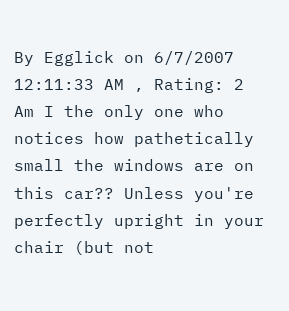By Egglick on 6/7/2007 12:11:33 AM , Rating: 2
Am I the only one who notices how pathetically small the windows are on this car?? Unless you're perfectly upright in your chair (but not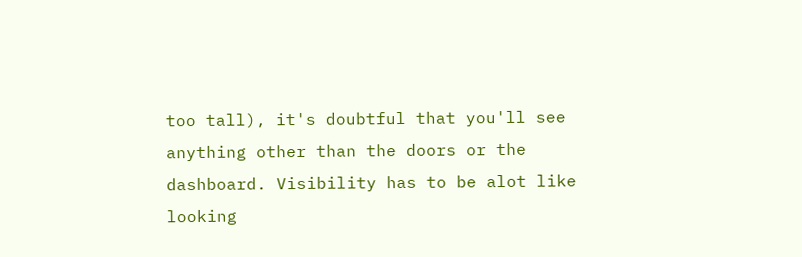too tall), it's doubtful that you'll see anything other than the doors or the dashboard. Visibility has to be alot like looking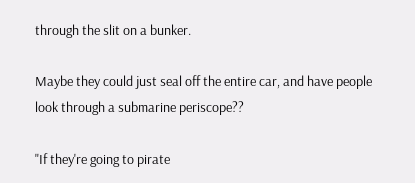through the slit on a bunker.

Maybe they could just seal off the entire car, and have people look through a submarine periscope??

"If they're going to pirate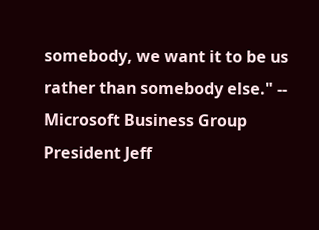somebody, we want it to be us rather than somebody else." -- Microsoft Business Group President Jeff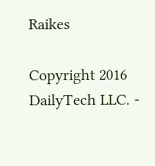Raikes

Copyright 2016 DailyTech LLC. -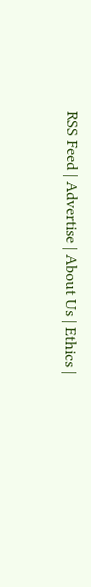RSS Feed | Advertise | About Us | Ethics |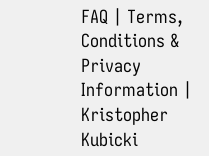FAQ | Terms, Conditions & Privacy Information | Kristopher Kubicki